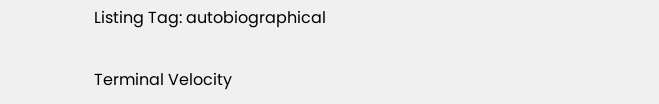Listing Tag: autobiographical

Terminal Velocity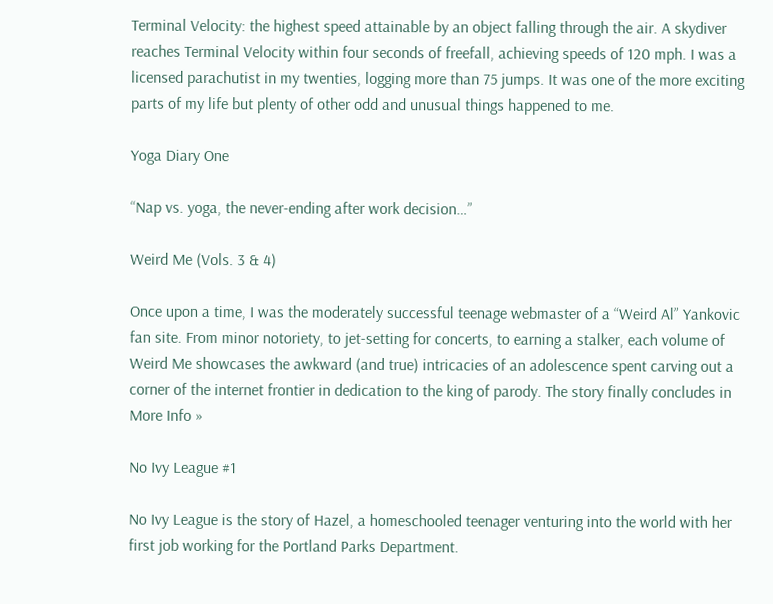Terminal Velocity: the highest speed attainable by an object falling through the air. A skydiver reaches Terminal Velocity within four seconds of freefall, achieving speeds of 120 mph. I was a licensed parachutist in my twenties, logging more than 75 jumps. It was one of the more exciting parts of my life but plenty of other odd and unusual things happened to me.

Yoga Diary One

“Nap vs. yoga, the never-ending after work decision…”

Weird Me (Vols. 3 & 4)

Once upon a time, I was the moderately successful teenage webmaster of a “Weird Al” Yankovic fan site. From minor notoriety, to jet-setting for concerts, to earning a stalker, each volume of Weird Me showcases the awkward (and true) intricacies of an adolescence spent carving out a corner of the internet frontier in dedication to the king of parody. The story finally concludes in More Info »

No Ivy League #1

No Ivy League is the story of Hazel, a homeschooled teenager venturing into the world with her first job working for the Portland Parks Department.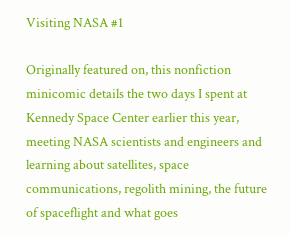Visiting NASA #1

Originally featured on, this nonfiction minicomic details the two days I spent at Kennedy Space Center earlier this year, meeting NASA scientists and engineers and learning about satellites, space communications, regolith mining, the future of spaceflight and what goes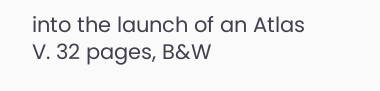into the launch of an Atlas V. 32 pages, B&W